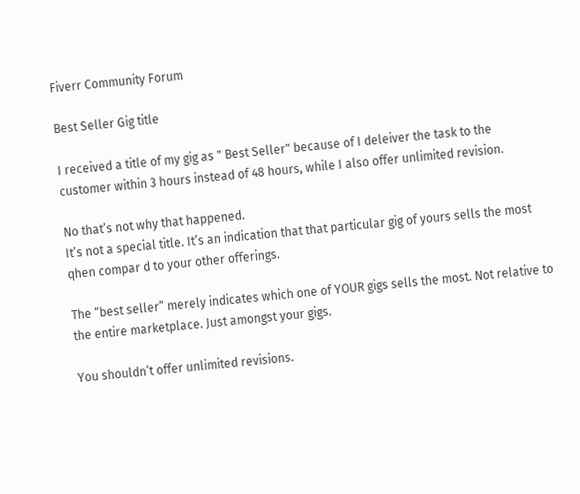Fiverr Community Forum

Best Seller Gig title

I received a title of my gig as " Best Seller" because of I deleiver the task to the customer within 3 hours instead of 48 hours, while I also offer unlimited revision.

No that’s not why that happened.
It’s not a special title. It’s an indication that that particular gig of yours sells the most qhen compar d to your other offerings.

The “best seller” merely indicates which one of YOUR gigs sells the most. Not relative to the entire marketplace. Just amongst your gigs.

You shouldn’t offer unlimited revisions.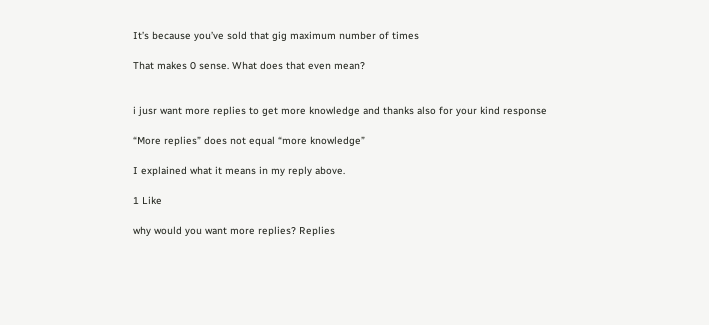It’s because you’ve sold that gig maximum number of times

That makes 0 sense. What does that even mean?


i jusr want more replies to get more knowledge and thanks also for your kind response

“More replies” does not equal “more knowledge”

I explained what it means in my reply above.

1 Like

why would you want more replies? Replies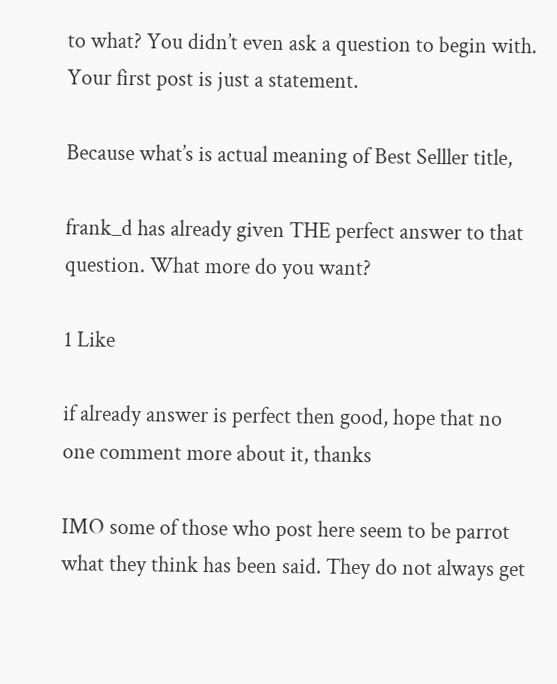to what? You didn’t even ask a question to begin with. Your first post is just a statement.

Because what’s is actual meaning of Best Selller title,

frank_d has already given THE perfect answer to that question. What more do you want?

1 Like

if already answer is perfect then good, hope that no one comment more about it, thanks

IMO some of those who post here seem to be parrot what they think has been said. They do not always get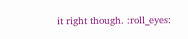it right though. :roll_eyes: